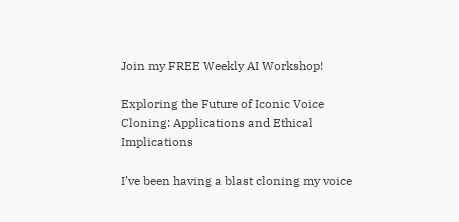Join my FREE Weekly AI Workshop!

Exploring the Future of Iconic Voice Cloning: Applications and Ethical Implications

I’ve been having a blast cloning my voice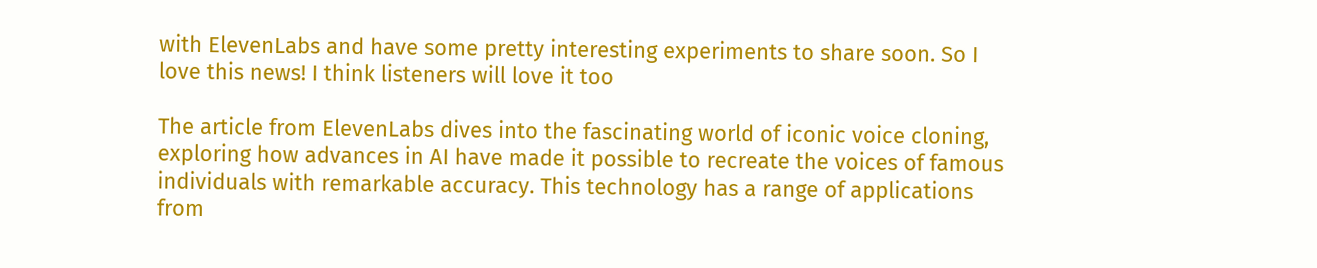with ElevenLabs and have some pretty interesting experiments to share soon. So I love this news! I think listeners will love it too

The article from ElevenLabs dives into the fascinating world of iconic voice cloning, exploring how advances in AI have made it possible to recreate the voices of famous individuals with remarkable accuracy. This technology has a range of applications from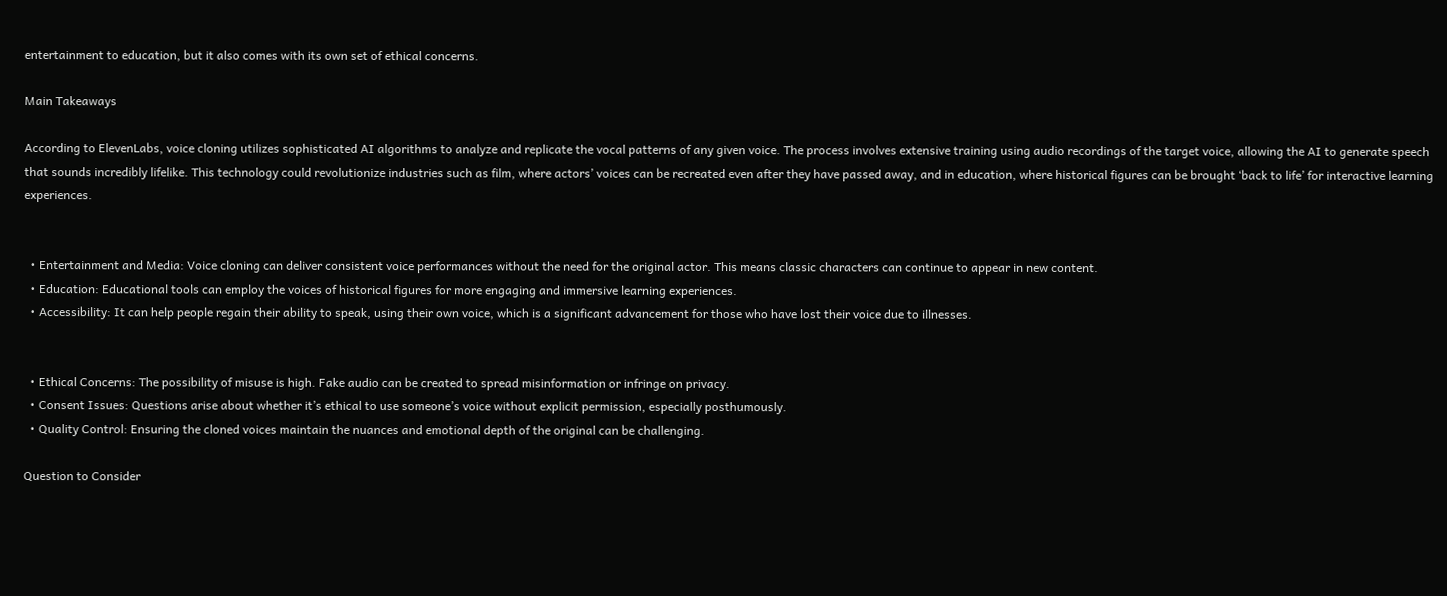entertainment to education, but it also comes with its own set of ethical concerns.

Main Takeaways

According to ElevenLabs, voice cloning utilizes sophisticated AI algorithms to analyze and replicate the vocal patterns of any given voice. The process involves extensive training using audio recordings of the target voice, allowing the AI to generate speech that sounds incredibly lifelike. This technology could revolutionize industries such as film, where actors’ voices can be recreated even after they have passed away, and in education, where historical figures can be brought ‘back to life’ for interactive learning experiences.


  • Entertainment and Media: Voice cloning can deliver consistent voice performances without the need for the original actor. This means classic characters can continue to appear in new content.
  • Education: Educational tools can employ the voices of historical figures for more engaging and immersive learning experiences.
  • Accessibility: It can help people regain their ability to speak, using their own voice, which is a significant advancement for those who have lost their voice due to illnesses.


  • Ethical Concerns: The possibility of misuse is high. Fake audio can be created to spread misinformation or infringe on privacy.
  • Consent Issues: Questions arise about whether it’s ethical to use someone’s voice without explicit permission, especially posthumously.
  • Quality Control: Ensuring the cloned voices maintain the nuances and emotional depth of the original can be challenging.

Question to Consider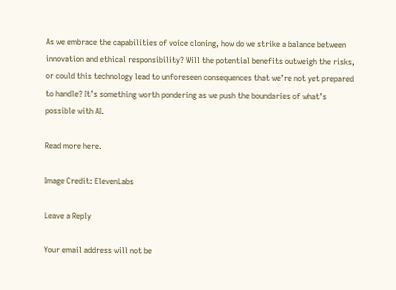As we embrace the capabilities of voice cloning, how do we strike a balance between innovation and ethical responsibility? Will the potential benefits outweigh the risks, or could this technology lead to unforeseen consequences that we’re not yet prepared to handle? It’s something worth pondering as we push the boundaries of what’s possible with AI.

Read more here.

Image Credit: ElevenLabs

Leave a Reply

Your email address will not be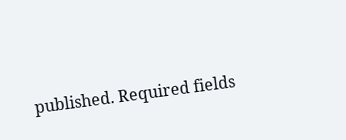published. Required fields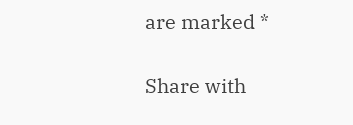are marked *

Share with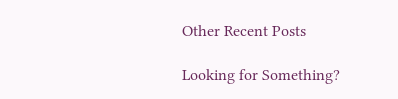Other Recent Posts

Looking for Something?